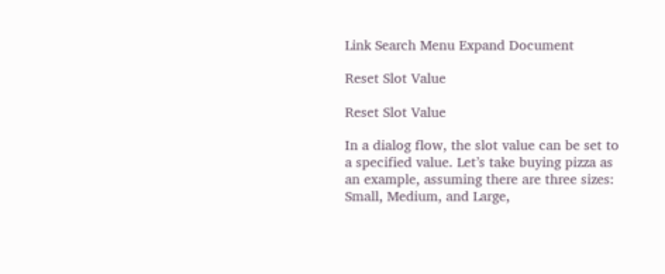Link Search Menu Expand Document

Reset Slot Value

Reset Slot Value

In a dialog flow, the slot value can be set to a specified value. Let’s take buying pizza as an example, assuming there are three sizes: Small, Medium, and Large,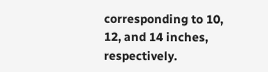corresponding to 10, 12, and 14 inches, respectively.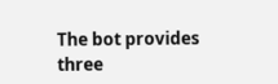The bot provides three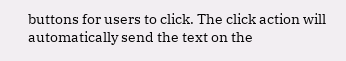buttons for users to click. The click action will automatically send the text on the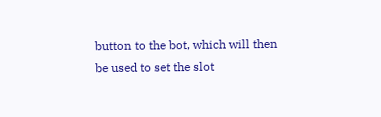button to the bot, which will then be used to set the slot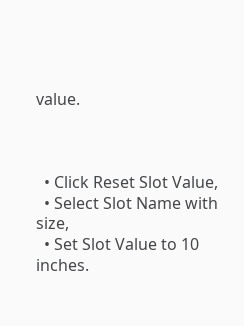value.



  • Click Reset Slot Value,
  • Select Slot Name with size,
  • Set Slot Value to 10 inches.